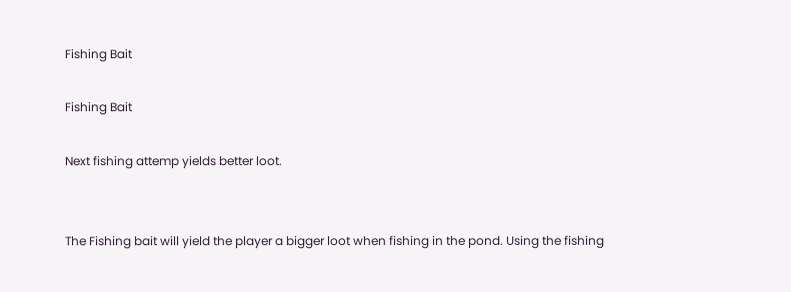Fishing Bait

Fishing Bait

Next fishing attemp yields better loot.


The Fishing bait will yield the player a bigger loot when fishing in the pond. Using the fishing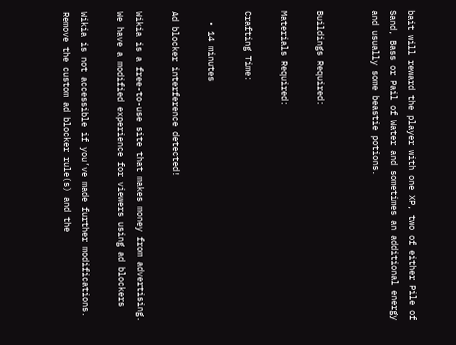bait will reward the player with one XP, two of either Pile of Sand, Bass or Pail of Water and sometimes an additional energy and usually some beastie potions.


Buildings Required:

Materials Required:

Crafting Time:

  • 14 minutes

Ad blocker interference detected!

Wikia is a free-to-use site that makes money from advertising. We have a modified experience for viewers using ad blockers

Wikia is not accessible if you’ve made further modifications. Remove the custom ad blocker rule(s) and the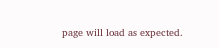page will load as expected.